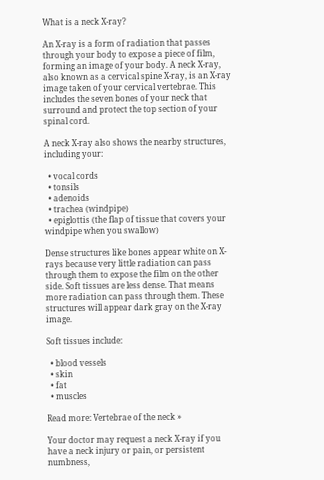What is a neck X-ray?

An X-ray is a form of radiation that passes through your body to expose a piece of film, forming an image of your body. A neck X-ray, also known as a cervical spine X-ray, is an X-ray image taken of your cervical vertebrae. This includes the seven bones of your neck that surround and protect the top section of your spinal cord.

A neck X-ray also shows the nearby structures, including your:

  • vocal cords
  • tonsils
  • adenoids
  • trachea (windpipe)
  • epiglottis (the flap of tissue that covers your windpipe when you swallow)

Dense structures like bones appear white on X-rays because very little radiation can pass through them to expose the film on the other side. Soft tissues are less dense. That means more radiation can pass through them. These structures will appear dark gray on the X-ray image.

Soft tissues include:

  • blood vessels
  • skin
  • fat
  • muscles

Read more: Vertebrae of the neck »

Your doctor may request a neck X-ray if you have a neck injury or pain, or persistent numbness,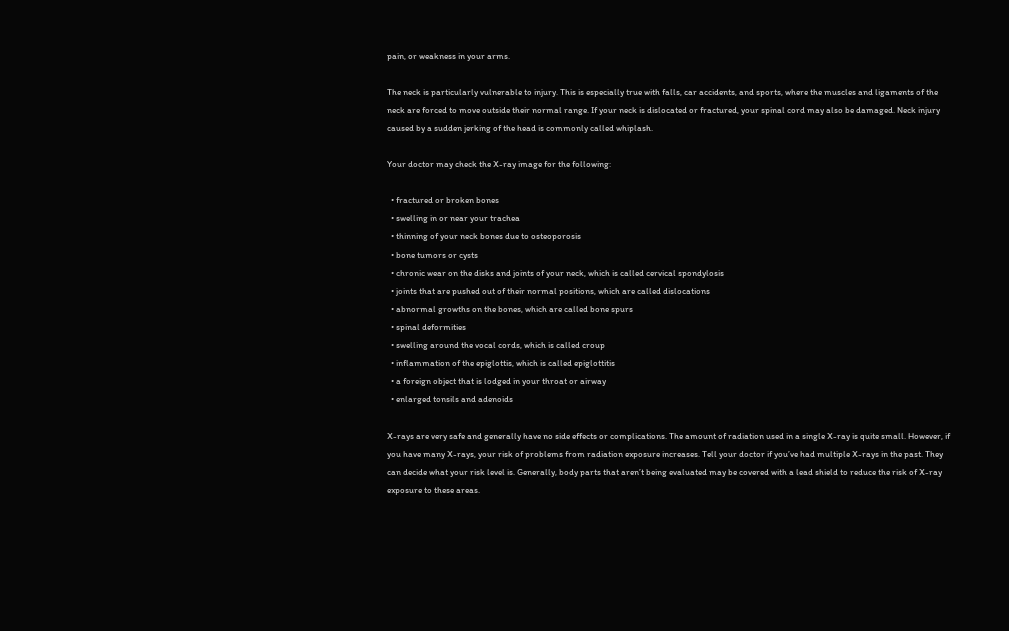pain, or weakness in your arms.

The neck is particularly vulnerable to injury. This is especially true with falls, car accidents, and sports, where the muscles and ligaments of the neck are forced to move outside their normal range. If your neck is dislocated or fractured, your spinal cord may also be damaged. Neck injury caused by a sudden jerking of the head is commonly called whiplash.

Your doctor may check the X-ray image for the following:

  • fractured or broken bones
  • swelling in or near your trachea
  • thinning of your neck bones due to osteoporosis
  • bone tumors or cysts
  • chronic wear on the disks and joints of your neck, which is called cervical spondylosis
  • joints that are pushed out of their normal positions, which are called dislocations
  • abnormal growths on the bones, which are called bone spurs
  • spinal deformities
  • swelling around the vocal cords, which is called croup
  • inflammation of the epiglottis, which is called epiglottitis
  • a foreign object that is lodged in your throat or airway
  • enlarged tonsils and adenoids

X-rays are very safe and generally have no side effects or complications. The amount of radiation used in a single X-ray is quite small. However, if you have many X-rays, your risk of problems from radiation exposure increases. Tell your doctor if you’ve had multiple X-rays in the past. They can decide what your risk level is. Generally, body parts that aren’t being evaluated may be covered with a lead shield to reduce the risk of X-ray exposure to these areas.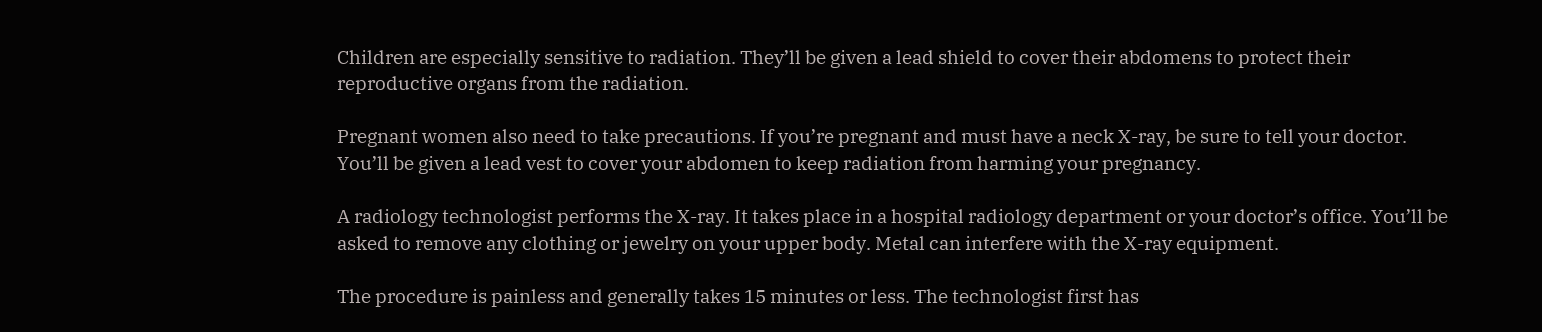Children are especially sensitive to radiation. They’ll be given a lead shield to cover their abdomens to protect their reproductive organs from the radiation.

Pregnant women also need to take precautions. If you’re pregnant and must have a neck X-ray, be sure to tell your doctor. You’ll be given a lead vest to cover your abdomen to keep radiation from harming your pregnancy.

A radiology technologist performs the X-ray. It takes place in a hospital radiology department or your doctor’s office. You’ll be asked to remove any clothing or jewelry on your upper body. Metal can interfere with the X-ray equipment.

The procedure is painless and generally takes 15 minutes or less. The technologist first has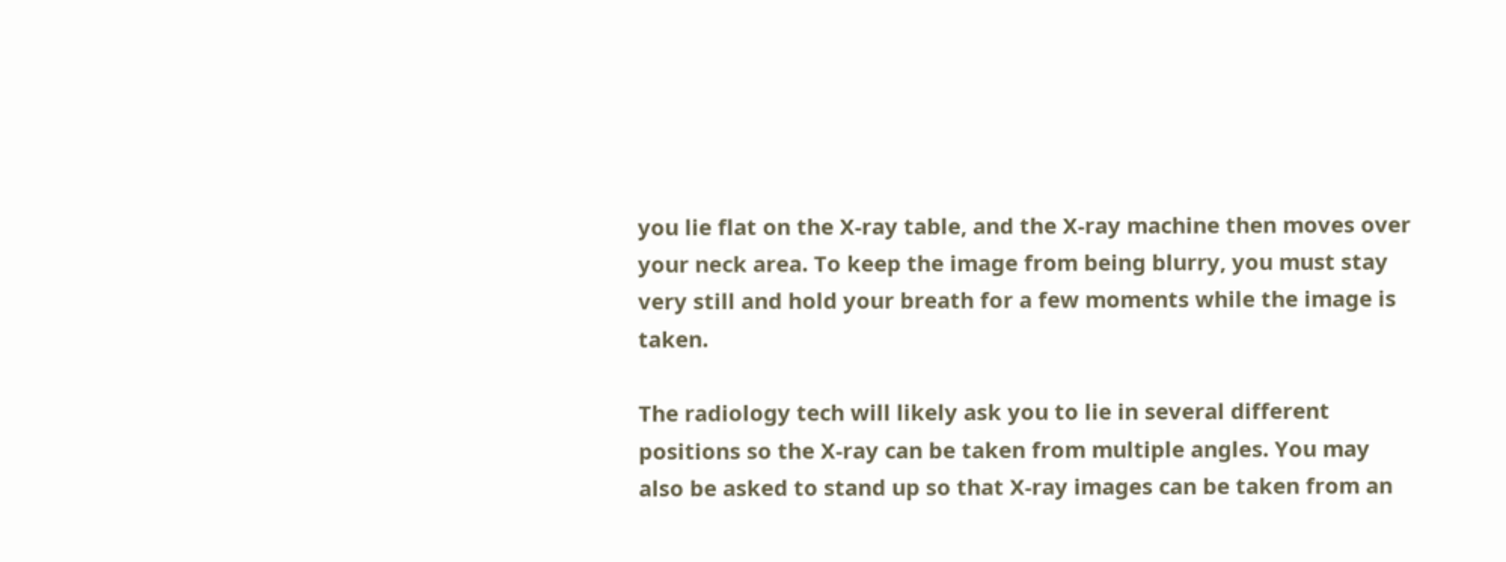you lie flat on the X-ray table, and the X-ray machine then moves over your neck area. To keep the image from being blurry, you must stay very still and hold your breath for a few moments while the image is taken.

The radiology tech will likely ask you to lie in several different positions so the X-ray can be taken from multiple angles. You may also be asked to stand up so that X-ray images can be taken from an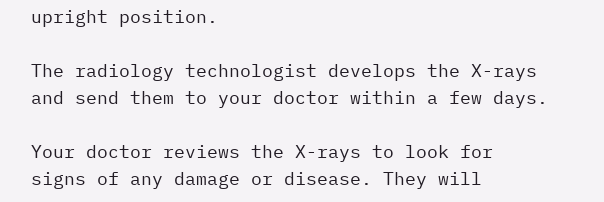upright position.

The radiology technologist develops the X-rays and send them to your doctor within a few days.

Your doctor reviews the X-rays to look for signs of any damage or disease. They will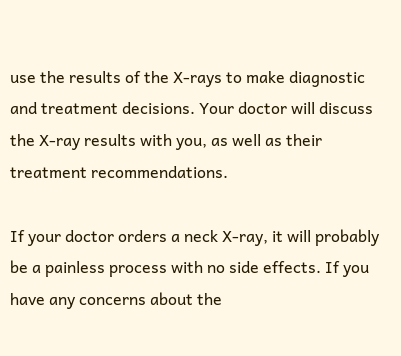use the results of the X-rays to make diagnostic and treatment decisions. Your doctor will discuss the X-ray results with you, as well as their treatment recommendations.

If your doctor orders a neck X-ray, it will probably be a painless process with no side effects. If you have any concerns about the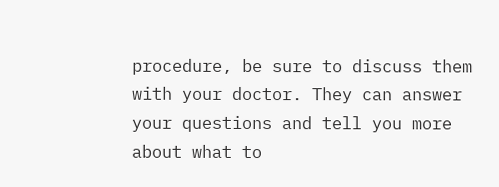procedure, be sure to discuss them with your doctor. They can answer your questions and tell you more about what to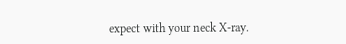expect with your neck X-ray.